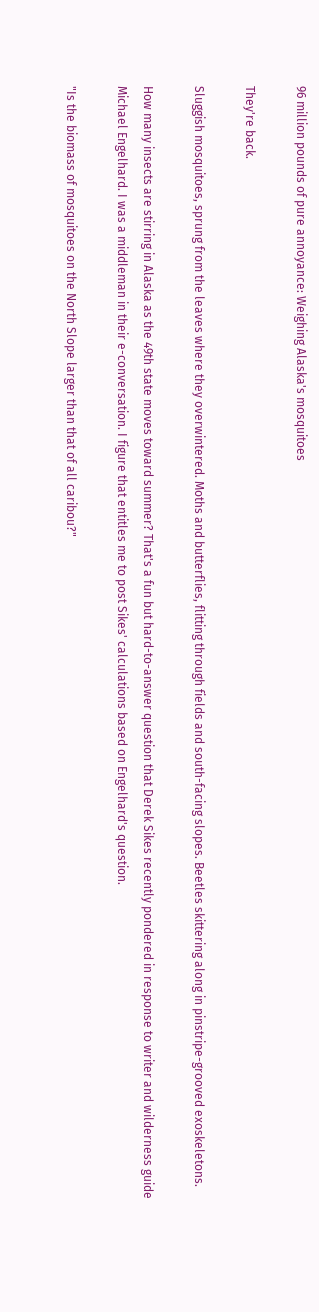96 million pounds of pure annoyance: Weighing Alaska's mosquitoes

They're back.

Sluggish mosquitoes, sprung from the leaves where they overwintered. Moths and butterflies, flitting through fields and south-facing slopes. Beetles skittering along in pinstripe-grooved exoskeletons.

How many insects are stirring in Alaska as the 49th state moves toward summer? That's a fun but hard-to-answer question that Derek Sikes recently pondered in response to writer and wilderness guide Michael Engelhard. I was a middleman in their e-conversation. I figure that entitles me to post Sikes' calculations based on Engelhard's question.

"Is the biomass of mosquitoes on the North Slope larger than that of all caribou?"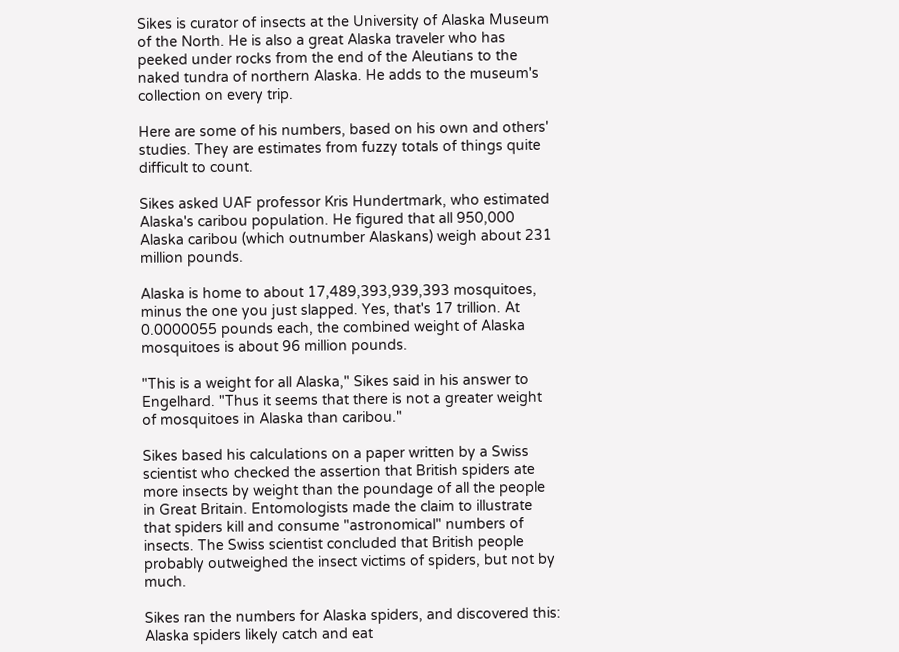Sikes is curator of insects at the University of Alaska Museum of the North. He is also a great Alaska traveler who has peeked under rocks from the end of the Aleutians to the naked tundra of northern Alaska. He adds to the museum's collection on every trip.

Here are some of his numbers, based on his own and others' studies. They are estimates from fuzzy totals of things quite difficult to count.

Sikes asked UAF professor Kris Hundertmark, who estimated Alaska's caribou population. He figured that all 950,000 Alaska caribou (which outnumber Alaskans) weigh about 231 million pounds.

Alaska is home to about 17,489,393,939,393 mosquitoes, minus the one you just slapped. Yes, that's 17 trillion. At 0.0000055 pounds each, the combined weight of Alaska mosquitoes is about 96 million pounds.

"This is a weight for all Alaska," Sikes said in his answer to Engelhard. "Thus it seems that there is not a greater weight of mosquitoes in Alaska than caribou."

Sikes based his calculations on a paper written by a Swiss scientist who checked the assertion that British spiders ate more insects by weight than the poundage of all the people in Great Britain. Entomologists made the claim to illustrate that spiders kill and consume "astronomical" numbers of insects. The Swiss scientist concluded that British people probably outweighed the insect victims of spiders, but not by much.

Sikes ran the numbers for Alaska spiders, and discovered this: Alaska spiders likely catch and eat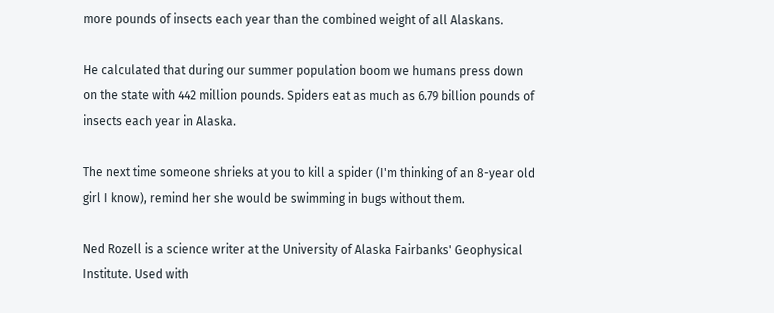more pounds of insects each year than the combined weight of all Alaskans.

He calculated that during our summer population boom we humans press down on the state with 442 million pounds. Spiders eat as much as 6.79 billion pounds of insects each year in Alaska.

The next time someone shrieks at you to kill a spider (I'm thinking of an 8-year old girl I know), remind her she would be swimming in bugs without them.

Ned Rozell is a science writer at the University of Alaska Fairbanks' Geophysical Institute. Used with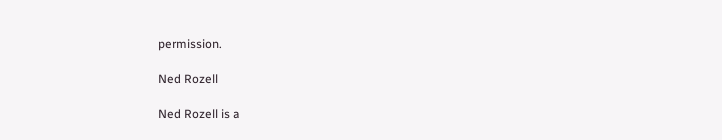permission.

Ned Rozell

Ned Rozell is a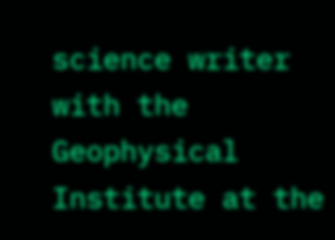science writer with the Geophysical Institute at the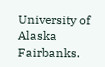University of Alaska Fairbanks.